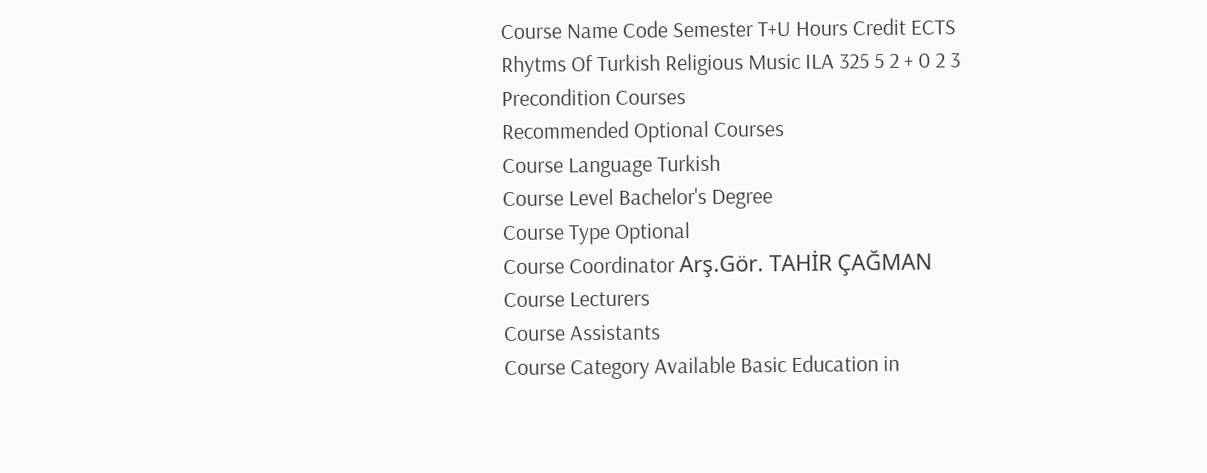Course Name Code Semester T+U Hours Credit ECTS
Rhytms Of Turkish Religious Music ILA 325 5 2 + 0 2 3
Precondition Courses
Recommended Optional Courses
Course Language Turkish
Course Level Bachelor's Degree
Course Type Optional
Course Coordinator Arş.Gör. TAHİR ÇAĞMAN
Course Lecturers
Course Assistants
Course Category Available Basic Education in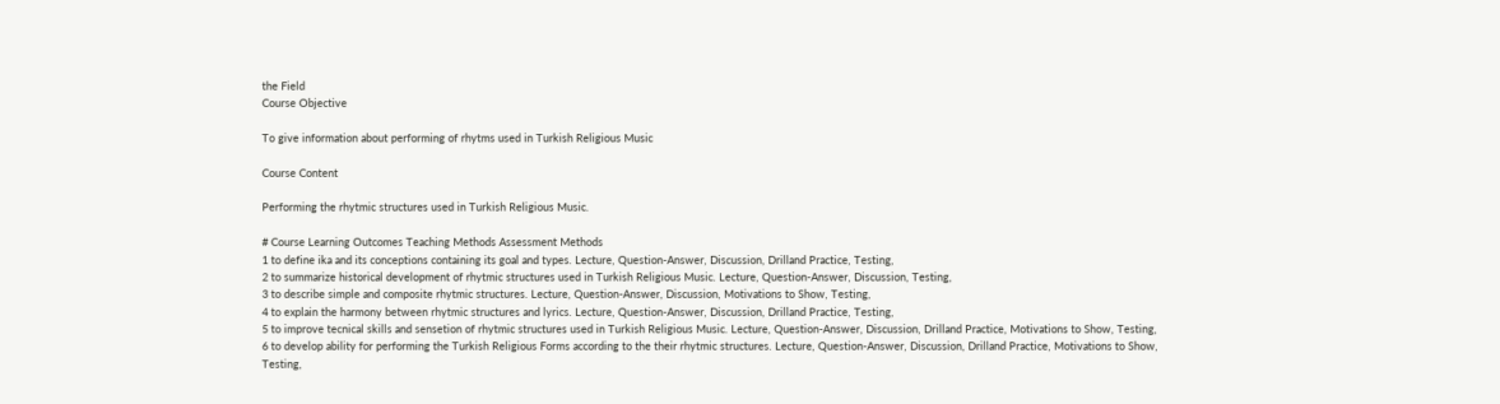the Field
Course Objective

To give information about performing of rhytms used in Turkish Religious Music

Course Content

Performing the rhytmic structures used in Turkish Religious Music.

# Course Learning Outcomes Teaching Methods Assessment Methods
1 to define ika and its conceptions containing its goal and types. Lecture, Question-Answer, Discussion, Drilland Practice, Testing,
2 to summarize historical development of rhytmic structures used in Turkish Religious Music. Lecture, Question-Answer, Discussion, Testing,
3 to describe simple and composite rhytmic structures. Lecture, Question-Answer, Discussion, Motivations to Show, Testing,
4 to explain the harmony between rhytmic structures and lyrics. Lecture, Question-Answer, Discussion, Drilland Practice, Testing,
5 to improve tecnical skills and sensetion of rhytmic structures used in Turkish Religious Music. Lecture, Question-Answer, Discussion, Drilland Practice, Motivations to Show, Testing,
6 to develop ability for performing the Turkish Religious Forms according to the their rhytmic structures. Lecture, Question-Answer, Discussion, Drilland Practice, Motivations to Show, Testing,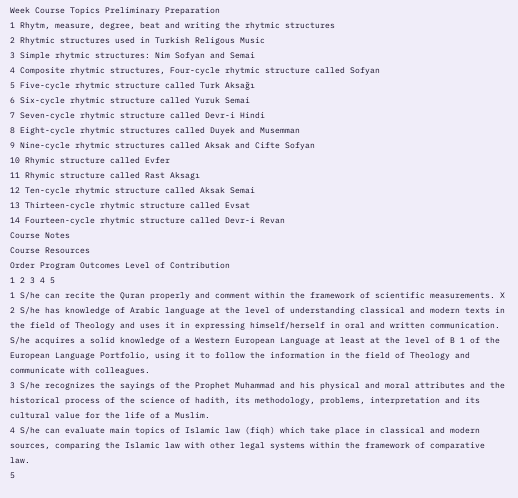Week Course Topics Preliminary Preparation
1 Rhytm, measure, degree, beat and writing the rhytmic structures
2 Rhytmic structures used in Turkish Religous Music
3 Simple rhytmic structures: Nim Sofyan and Semai
4 Composite rhytmic structures, Four-cycle rhytmic structure called Sofyan
5 Five-cycle rhytmic structure called Turk Aksağı
6 Six-cycle rhytmic structure called Yuruk Semai
7 Seven-cycle rhytmic structure called Devr-i Hindi
8 Eight-cycle rhytmic structures called Duyek and Musemman
9 Nine-cycle rhytmic structures called Aksak and Cifte Sofyan
10 Rhymic structure called Evfer
11 Rhymic structure called Rast Aksagı
12 Ten-cycle rhytmic structure called Aksak Semai
13 Thirteen-cycle rhytmic structure called Evsat
14 Fourteen-cycle rhytmic structure called Devr-i Revan
Course Notes
Course Resources
Order Program Outcomes Level of Contribution
1 2 3 4 5
1 S/he can recite the Quran properly and comment within the framework of scientific measurements. X
2 S/he has knowledge of Arabic language at the level of understanding classical and modern texts in the field of Theology and uses it in expressing himself/herself in oral and written communication. S/he acquires a solid knowledge of a Western European Language at least at the level of B 1 of the European Language Portfolio, using it to follow the information in the field of Theology and communicate with colleagues.
3 S/he recognizes the sayings of the Prophet Muhammad and his physical and moral attributes and the historical process of the science of hadith, its methodology, problems, interpretation and its cultural value for the life of a Muslim.
4 S/he can evaluate main topics of Islamic law (fiqh) which take place in classical and modern sources, comparing the Islamic law with other legal systems within the framework of comparative law.
5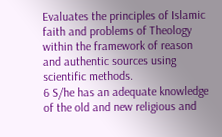Evaluates the principles of Islamic faith and problems of Theology within the framework of reason and authentic sources using scientific methods.
6 S/he has an adequate knowledge of the old and new religious and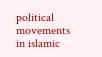political movements in islamic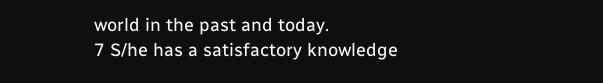world in the past and today.
7 S/he has a satisfactory knowledge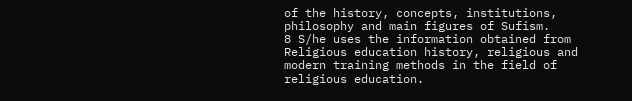of the history, concepts, institutions, philosophy and main figures of Sufism.
8 S/he uses the information obtained from Religious education history, religious and modern training methods in the field of religious education.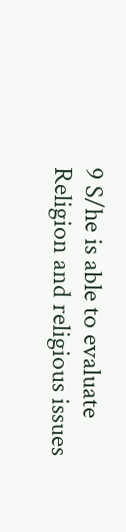9 S/he is able to evaluate Religion and religious issues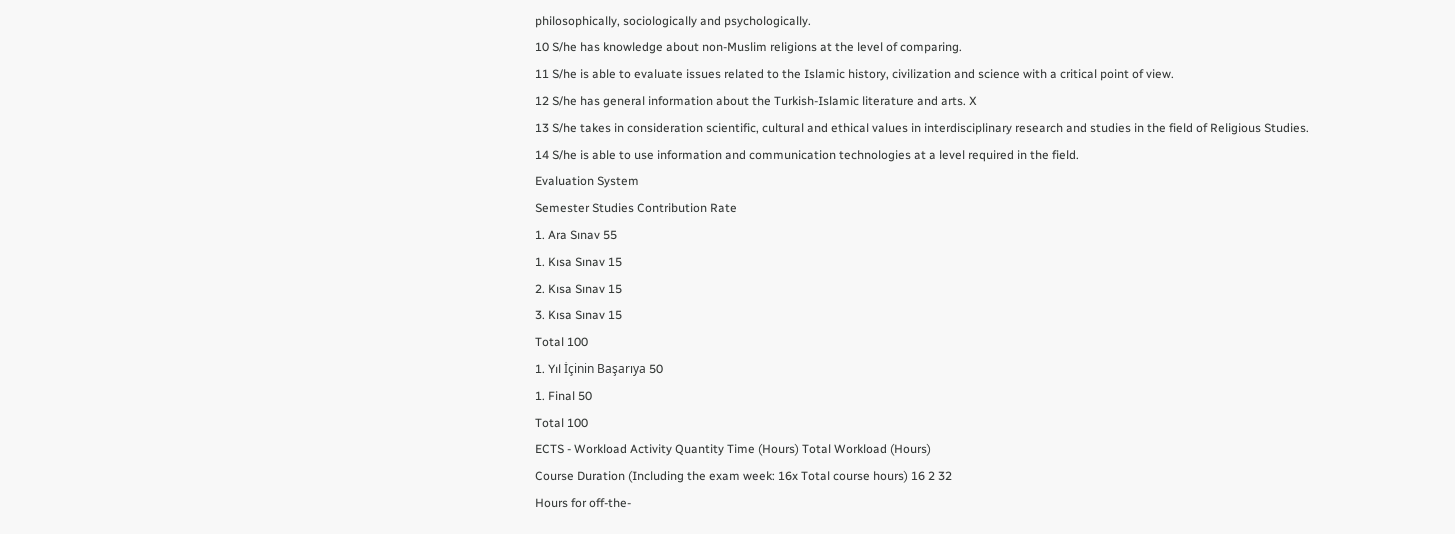philosophically, sociologically and psychologically.
10 S/he has knowledge about non-Muslim religions at the level of comparing.
11 S/he is able to evaluate issues related to the Islamic history, civilization and science with a critical point of view.
12 S/he has general information about the Turkish-Islamic literature and arts. X
13 S/he takes in consideration scientific, cultural and ethical values in interdisciplinary research and studies in the field of Religious Studies.
14 S/he is able to use information and communication technologies at a level required in the field.
Evaluation System
Semester Studies Contribution Rate
1. Ara Sınav 55
1. Kısa Sınav 15
2. Kısa Sınav 15
3. Kısa Sınav 15
Total 100
1. Yıl İçinin Başarıya 50
1. Final 50
Total 100
ECTS - Workload Activity Quantity Time (Hours) Total Workload (Hours)
Course Duration (Including the exam week: 16x Total course hours) 16 2 32
Hours for off-the-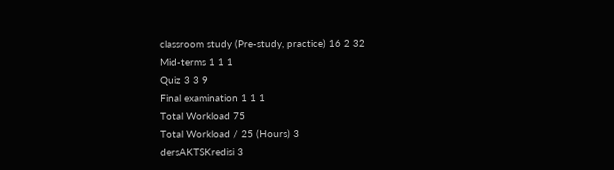classroom study (Pre-study, practice) 16 2 32
Mid-terms 1 1 1
Quiz 3 3 9
Final examination 1 1 1
Total Workload 75
Total Workload / 25 (Hours) 3
dersAKTSKredisi 3